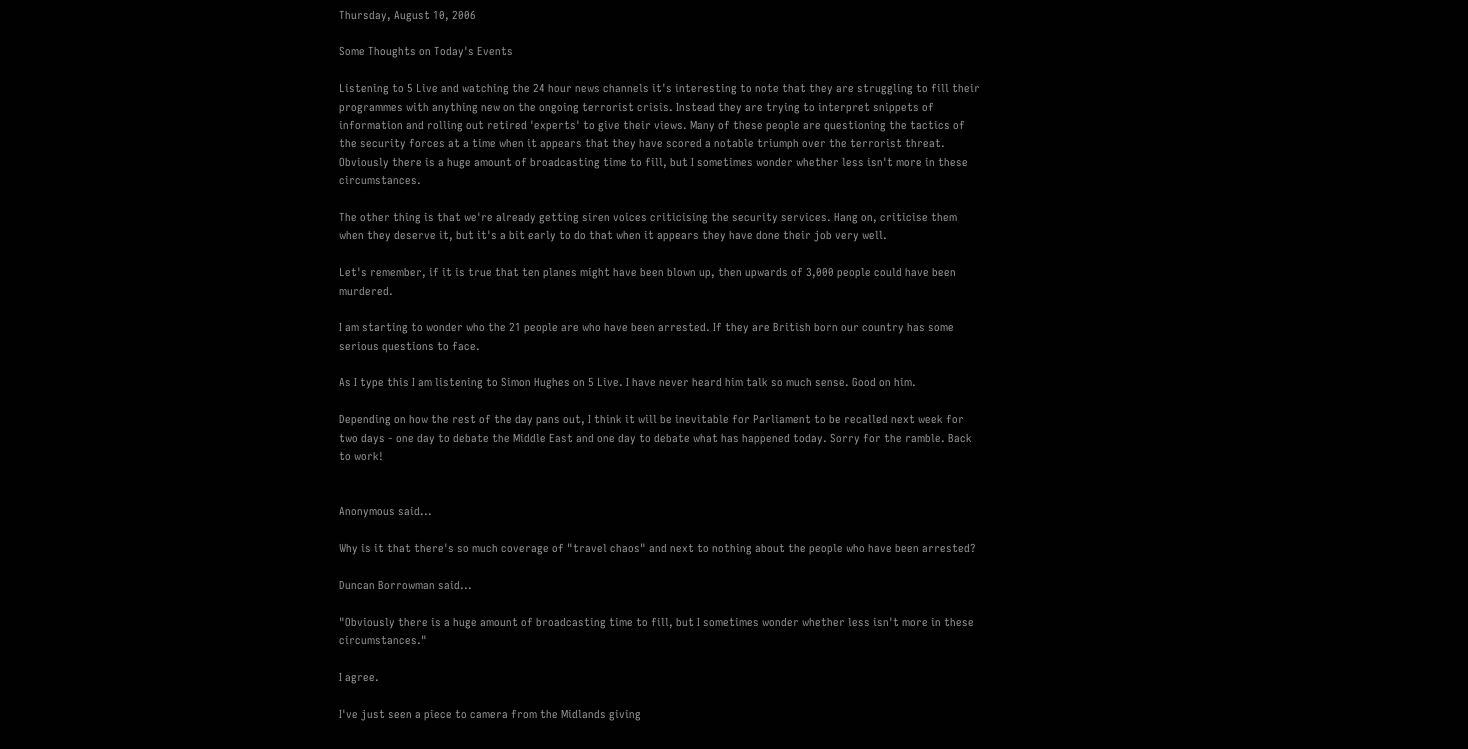Thursday, August 10, 2006

Some Thoughts on Today's Events

Listening to 5 Live and watching the 24 hour news channels it's interesting to note that they are struggling to fill their programmes with anything new on the ongoing terrorist crisis. Instead they are trying to interpret snippets of information and rolling out retired 'experts' to give their views. Many of these people are questioning the tactics of the security forces at a time when it appears that they have scored a notable triumph over the terrorist threat. Obviously there is a huge amount of broadcasting time to fill, but I sometimes wonder whether less isn't more in these circumstances.

The other thing is that we're already getting siren voices criticising the security services. Hang on, criticise them when they deserve it, but it's a bit early to do that when it appears they have done their job very well.

Let's remember, if it is true that ten planes might have been blown up, then upwards of 3,000 people could have been murdered.

I am starting to wonder who the 21 people are who have been arrested. If they are British born our country has some serious questions to face.

As I type this I am listening to Simon Hughes on 5 Live. I have never heard him talk so much sense. Good on him.

Depending on how the rest of the day pans out, I think it will be inevitable for Parliament to be recalled next week for two days - one day to debate the Middle East and one day to debate what has happened today. Sorry for the ramble. Back to work!


Anonymous said...

Why is it that there's so much coverage of "travel chaos" and next to nothing about the people who have been arrested?

Duncan Borrowman said...

"Obviously there is a huge amount of broadcasting time to fill, but I sometimes wonder whether less isn't more in these circumstances."

I agree.

I've just seen a piece to camera from the Midlands giving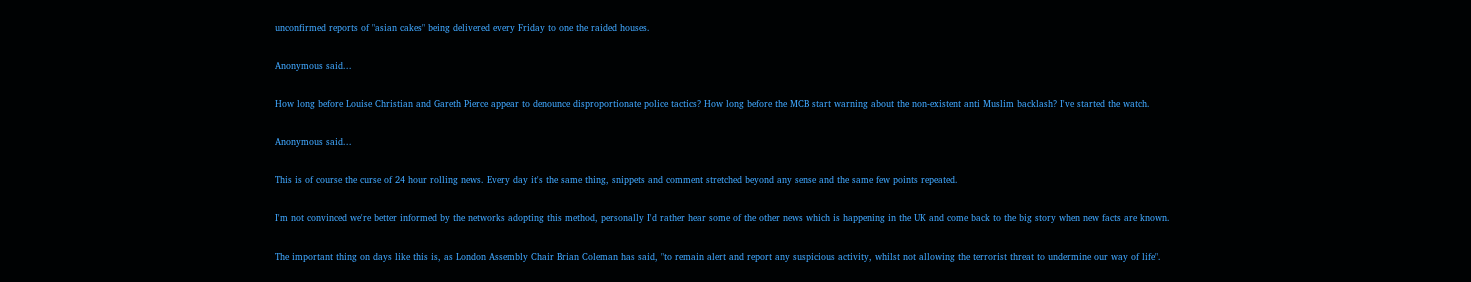unconfirmed reports of "asian cakes" being delivered every Friday to one the raided houses.

Anonymous said...

How long before Louise Christian and Gareth Pierce appear to denounce disproportionate police tactics? How long before the MCB start warning about the non-existent anti Muslim backlash? I've started the watch.

Anonymous said...

This is of course the curse of 24 hour rolling news. Every day it's the same thing, snippets and comment stretched beyond any sense and the same few points repeated.

I'm not convinced we're better informed by the networks adopting this method, personally I'd rather hear some of the other news which is happening in the UK and come back to the big story when new facts are known.

The important thing on days like this is, as London Assembly Chair Brian Coleman has said, "to remain alert and report any suspicious activity, whilst not allowing the terrorist threat to undermine our way of life".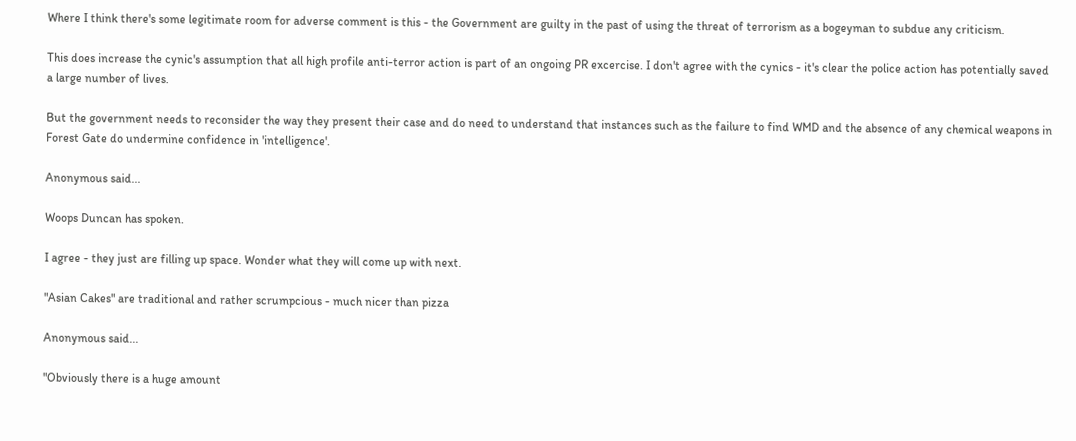Where I think there's some legitimate room for adverse comment is this - the Government are guilty in the past of using the threat of terrorism as a bogeyman to subdue any criticism.

This does increase the cynic's assumption that all high profile anti-terror action is part of an ongoing PR excercise. I don't agree with the cynics - it's clear the police action has potentially saved a large number of lives.

But the government needs to reconsider the way they present their case and do need to understand that instances such as the failure to find WMD and the absence of any chemical weapons in Forest Gate do undermine confidence in 'intelligence'.

Anonymous said...

Woops Duncan has spoken.

I agree - they just are filling up space. Wonder what they will come up with next.

"Asian Cakes" are traditional and rather scrumpcious - much nicer than pizza

Anonymous said...

"Obviously there is a huge amount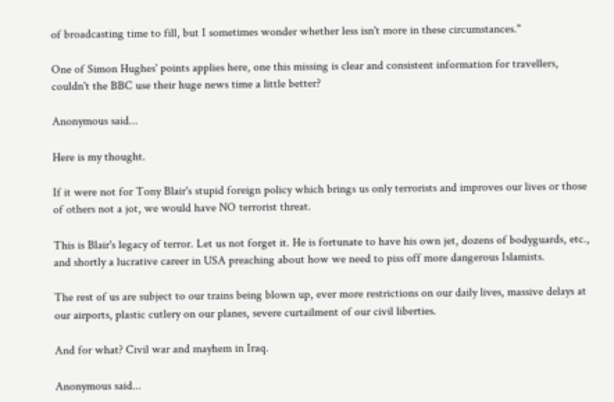of broadcasting time to fill, but I sometimes wonder whether less isn't more in these circumstances."

One of Simon Hughes' points applies here, one this missing is clear and consistent information for travellers, couldn't the BBC use their huge news time a little better?

Anonymous said...

Here is my thought.

If it were not for Tony Blair's stupid foreign policy which brings us only terrorists and improves our lives or those of others not a jot, we would have NO terrorist threat.

This is Blair's legacy of terror. Let us not forget it. He is fortunate to have his own jet, dozens of bodyguards, etc., and shortly a lucrative career in USA preaching about how we need to piss off more dangerous Islamists.

The rest of us are subject to our trains being blown up, ever more restrictions on our daily lives, massive delays at our airports, plastic cutlery on our planes, severe curtailment of our civil liberties.

And for what? Civil war and mayhem in Iraq.

Anonymous said...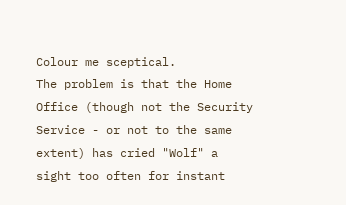Colour me sceptical.
The problem is that the Home Office (though not the Security Service - or not to the same extent) has cried "Wolf" a sight too often for instant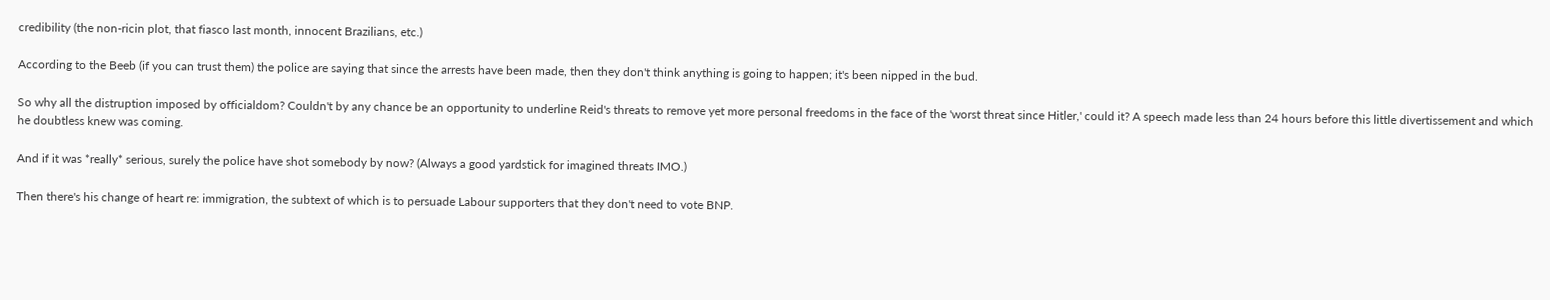credibility (the non-ricin plot, that fiasco last month, innocent Brazilians, etc.)

According to the Beeb (if you can trust them) the police are saying that since the arrests have been made, then they don't think anything is going to happen; it's been nipped in the bud.

So why all the distruption imposed by officialdom? Couldn't by any chance be an opportunity to underline Reid's threats to remove yet more personal freedoms in the face of the 'worst threat since Hitler,' could it? A speech made less than 24 hours before this little divertissement and which he doubtless knew was coming.

And if it was *really* serious, surely the police have shot somebody by now? (Always a good yardstick for imagined threats IMO.)

Then there's his change of heart re: immigration, the subtext of which is to persuade Labour supporters that they don't need to vote BNP.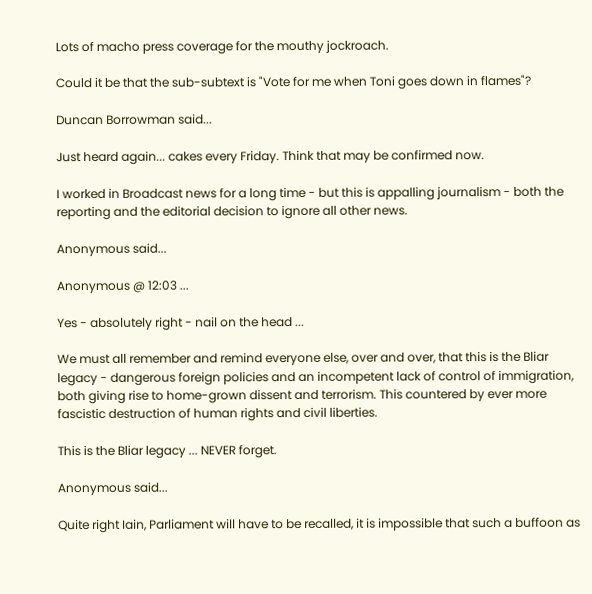Lots of macho press coverage for the mouthy jockroach.

Could it be that the sub-subtext is "Vote for me when Toni goes down in flames"?

Duncan Borrowman said...

Just heard again... cakes every Friday. Think that may be confirmed now.

I worked in Broadcast news for a long time - but this is appalling journalism - both the reporting and the editorial decision to ignore all other news.

Anonymous said...

Anonymous @ 12:03 ...

Yes - absolutely right - nail on the head ...

We must all remember and remind everyone else, over and over, that this is the Bliar legacy - dangerous foreign policies and an incompetent lack of control of immigration, both giving rise to home-grown dissent and terrorism. This countered by ever more fascistic destruction of human rights and civil liberties.

This is the Bliar legacy ... NEVER forget.

Anonymous said...

Quite right Iain, Parliament will have to be recalled, it is impossible that such a buffoon as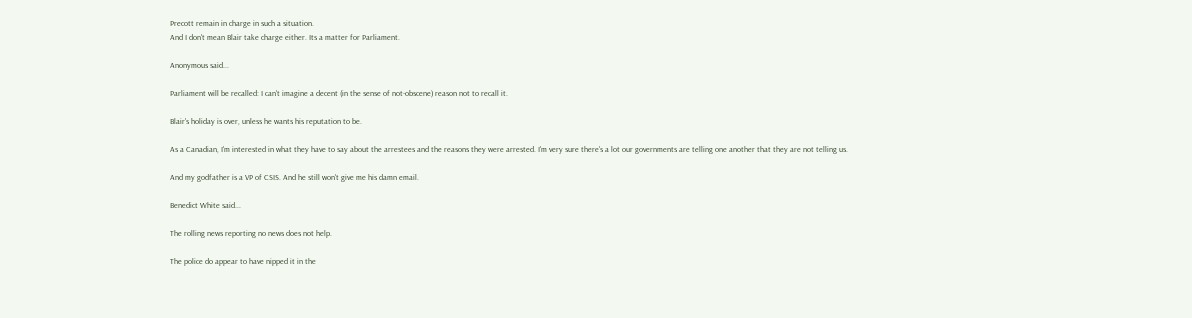Precott remain in charge in such a situation.
And I don't mean Blair take charge either. Its a matter for Parliament.

Anonymous said...

Parliament will be recalled: I can't imagine a decent (in the sense of not-obscene) reason not to recall it.

Blair's holiday is over, unless he wants his reputation to be.

As a Canadian, I'm interested in what they have to say about the arrestees and the reasons they were arrested. I'm very sure there's a lot our governments are telling one another that they are not telling us.

And my godfather is a VP of CSIS. And he still won't give me his damn email.

Benedict White said...

The rolling news reporting no news does not help.

The police do appear to have nipped it in the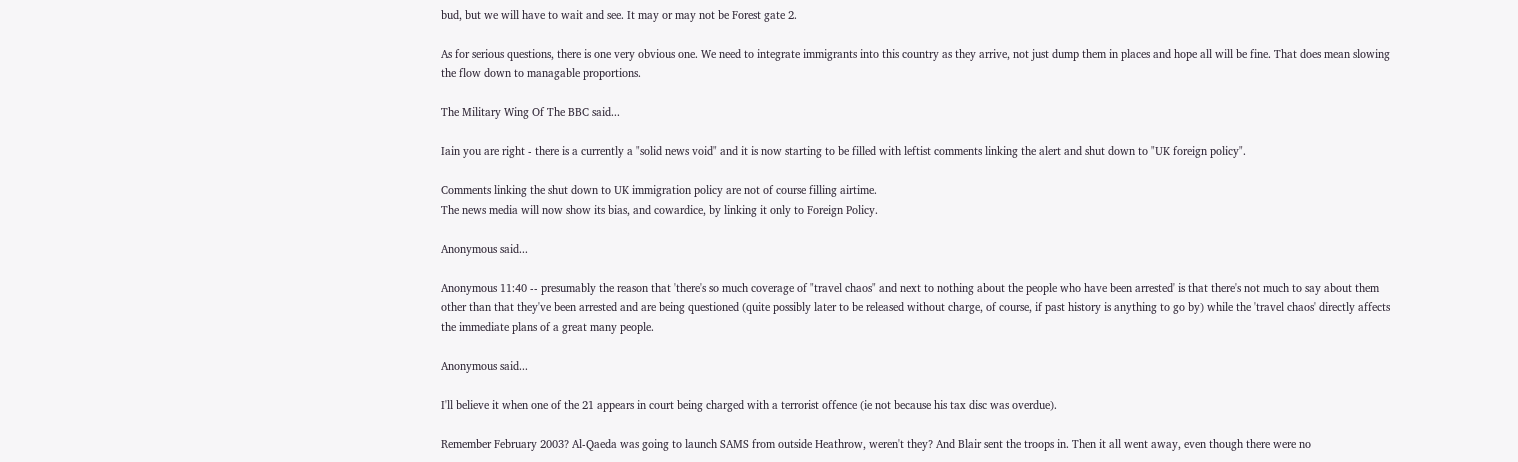bud, but we will have to wait and see. It may or may not be Forest gate 2.

As for serious questions, there is one very obvious one. We need to integrate immigrants into this country as they arrive, not just dump them in places and hope all will be fine. That does mean slowing the flow down to managable proportions.

The Military Wing Of The BBC said...

Iain you are right - there is a currently a "solid news void" and it is now starting to be filled with leftist comments linking the alert and shut down to "UK foreign policy".

Comments linking the shut down to UK immigration policy are not of course filling airtime.
The news media will now show its bias, and cowardice, by linking it only to Foreign Policy.

Anonymous said...

Anonymous 11:40 -- presumably the reason that 'there's so much coverage of "travel chaos" and next to nothing about the people who have been arrested' is that there's not much to say about them other than that they've been arrested and are being questioned (quite possibly later to be released without charge, of course, if past history is anything to go by) while the 'travel chaos' directly affects the immediate plans of a great many people.

Anonymous said...

I'll believe it when one of the 21 appears in court being charged with a terrorist offence (ie not because his tax disc was overdue).

Remember February 2003? Al-Qaeda was going to launch SAMS from outside Heathrow, weren't they? And Blair sent the troops in. Then it all went away, even though there were no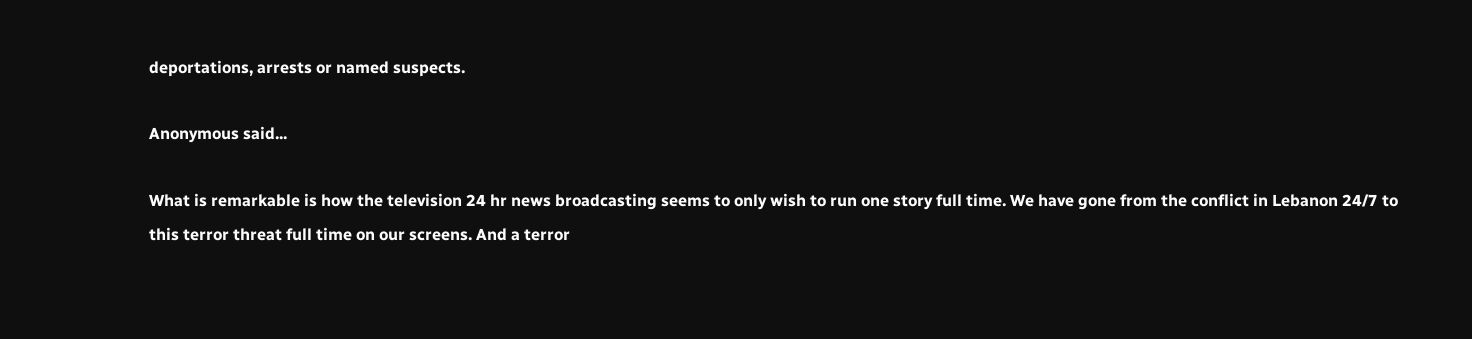deportations, arrests or named suspects.

Anonymous said...

What is remarkable is how the television 24 hr news broadcasting seems to only wish to run one story full time. We have gone from the conflict in Lebanon 24/7 to this terror threat full time on our screens. And a terror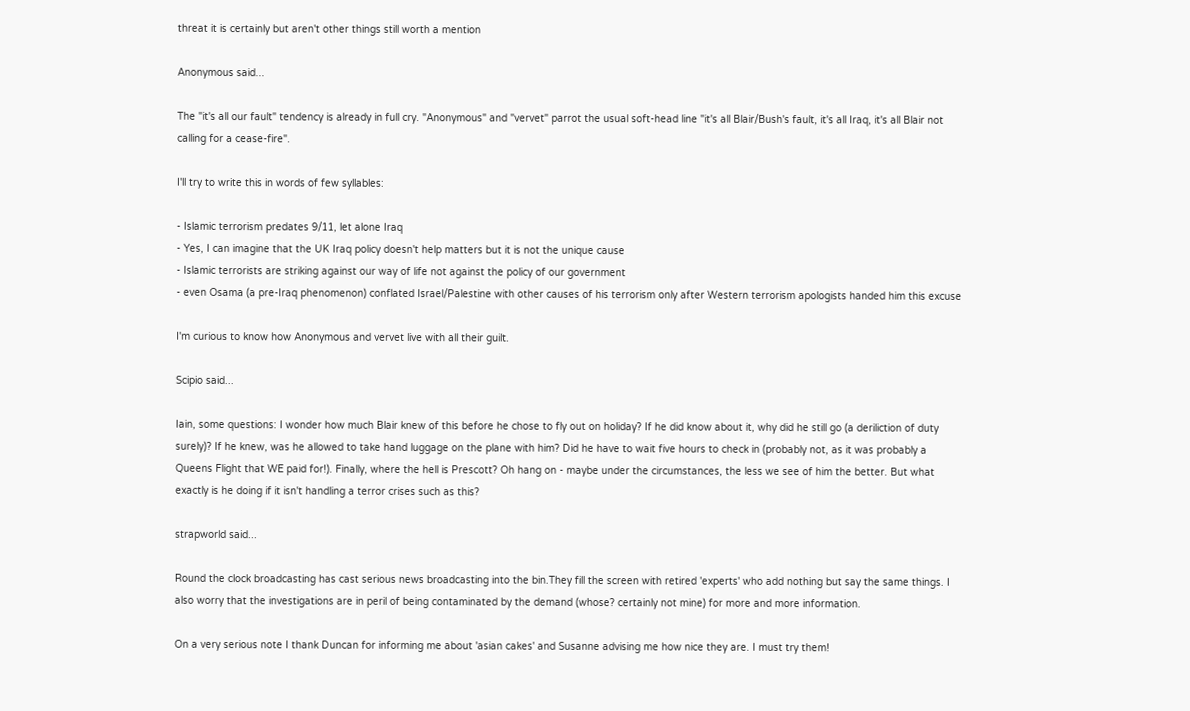threat it is certainly but aren't other things still worth a mention

Anonymous said...

The "it's all our fault" tendency is already in full cry. "Anonymous" and "vervet" parrot the usual soft-head line "it's all Blair/Bush's fault, it's all Iraq, it's all Blair not calling for a cease-fire".

I'll try to write this in words of few syllables:

- Islamic terrorism predates 9/11, let alone Iraq
- Yes, I can imagine that the UK Iraq policy doesn't help matters but it is not the unique cause
- Islamic terrorists are striking against our way of life not against the policy of our government
- even Osama (a pre-Iraq phenomenon) conflated Israel/Palestine with other causes of his terrorism only after Western terrorism apologists handed him this excuse

I'm curious to know how Anonymous and vervet live with all their guilt.

Scipio said...

Iain, some questions: I wonder how much Blair knew of this before he chose to fly out on holiday? If he did know about it, why did he still go (a deriliction of duty surely)? If he knew, was he allowed to take hand luggage on the plane with him? Did he have to wait five hours to check in (probably not, as it was probably a Queens Flight that WE paid for!). Finally, where the hell is Prescott? Oh hang on - maybe under the circumstances, the less we see of him the better. But what exactly is he doing if it isn't handling a terror crises such as this?

strapworld said...

Round the clock broadcasting has cast serious news broadcasting into the bin.They fill the screen with retired 'experts' who add nothing but say the same things. I also worry that the investigations are in peril of being contaminated by the demand (whose? certainly not mine) for more and more information.

On a very serious note I thank Duncan for informing me about 'asian cakes' and Susanne advising me how nice they are. I must try them!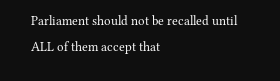Parliament should not be recalled until ALL of them accept that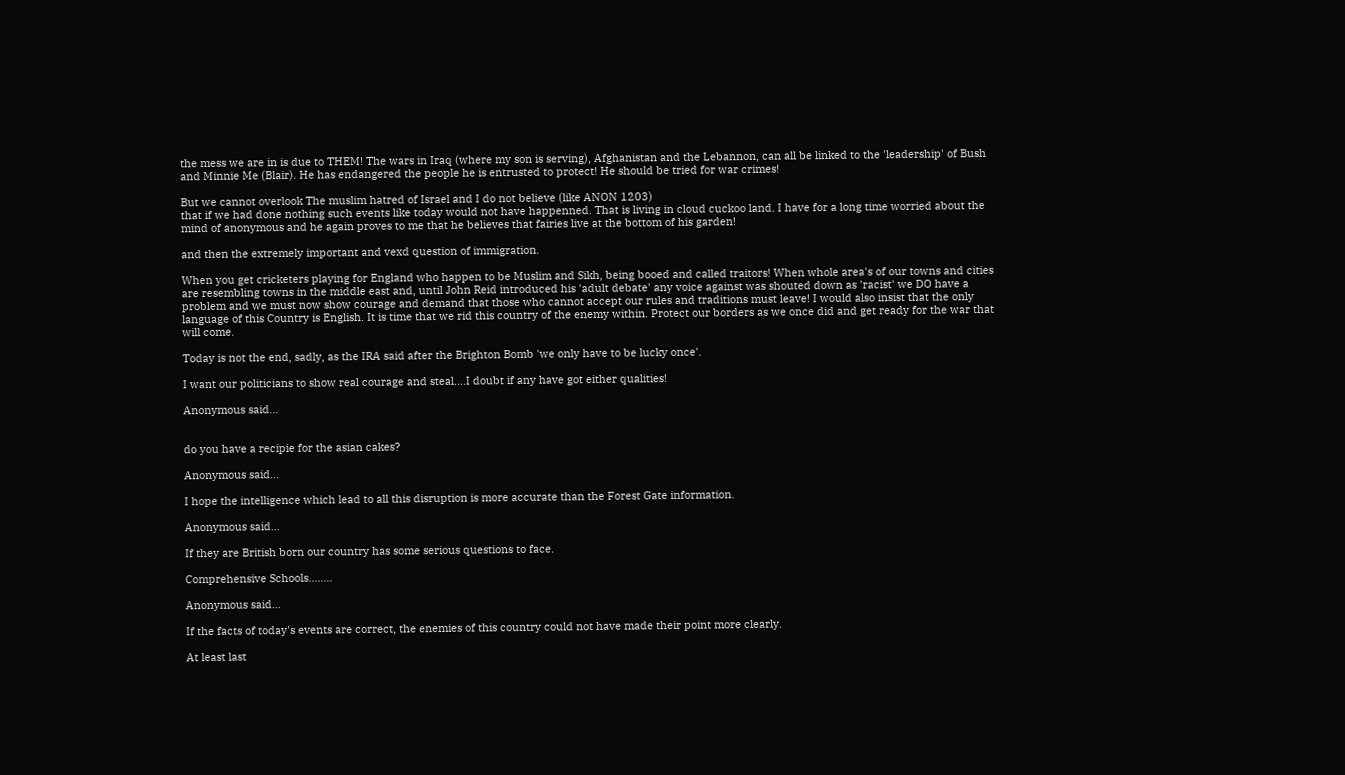the mess we are in is due to THEM! The wars in Iraq (where my son is serving), Afghanistan and the Lebannon, can all be linked to the 'leadership' of Bush and Minnie Me (Blair). He has endangered the people he is entrusted to protect! He should be tried for war crimes!

But we cannot overlook The muslim hatred of Israel and I do not believe (like ANON 1203)
that if we had done nothing such events like today would not have happenned. That is living in cloud cuckoo land. I have for a long time worried about the mind of anonymous and he again proves to me that he believes that fairies live at the bottom of his garden!

and then the extremely important and vexd question of immigration.

When you get cricketers playing for England who happen to be Muslim and Sikh, being booed and called traitors! When whole area's of our towns and cities are resembling towns in the middle east and, until John Reid introduced his 'adult debate' any voice against was shouted down as 'racist' we DO have a problem and we must now show courage and demand that those who cannot accept our rules and traditions must leave! I would also insist that the only language of this Country is English. It is time that we rid this country of the enemy within. Protect our borders as we once did and get ready for the war that will come.

Today is not the end, sadly, as the IRA said after the Brighton Bomb 'we only have to be lucky once'.

I want our politicians to show real courage and steal....I doubt if any have got either qualities!

Anonymous said...


do you have a recipie for the asian cakes?

Anonymous said...

I hope the intelligence which lead to all this disruption is more accurate than the Forest Gate information.

Anonymous said...

If they are British born our country has some serious questions to face.

Comprehensive Schools........

Anonymous said...

If the facts of today's events are correct, the enemies of this country could not have made their point more clearly.

At least last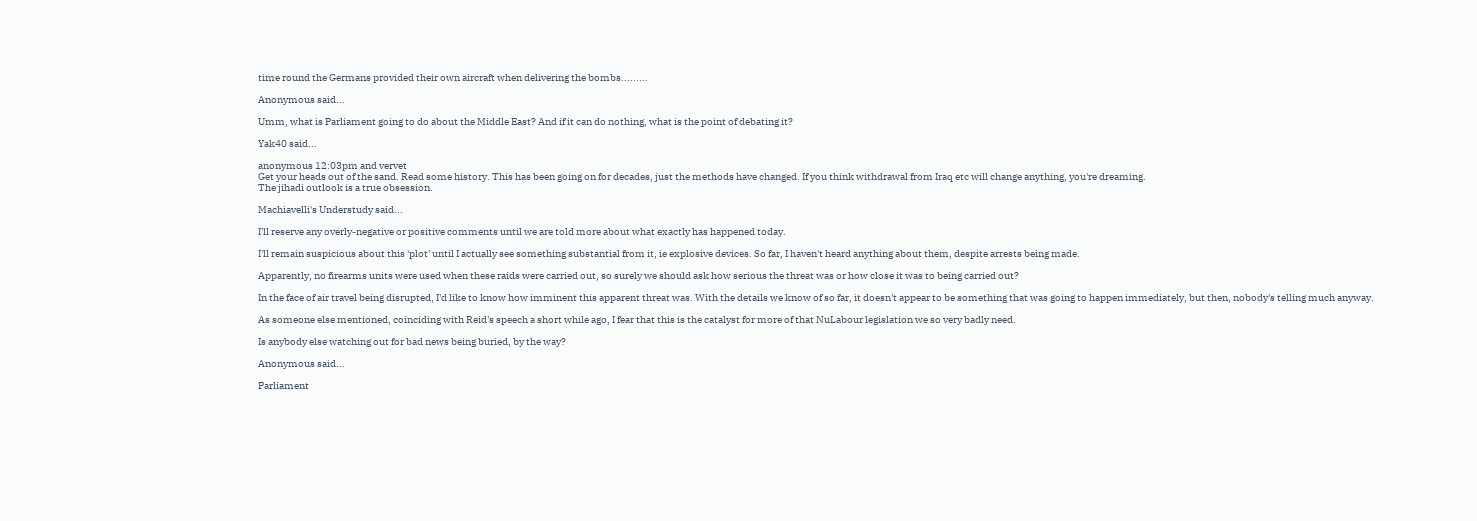time round the Germans provided their own aircraft when delivering the bombs.........

Anonymous said...

Umm, what is Parliament going to do about the Middle East? And if it can do nothing, what is the point of debating it?

Yak40 said...

anonymous 12:03pm and vervet
Get your heads out of the sand. Read some history. This has been going on for decades, just the methods have changed. If you think withdrawal from Iraq etc will change anything, you're dreaming.
The jihadi outlook is a true obsession.

Machiavelli's Understudy said...

I'll reserve any overly-negative or positive comments until we are told more about what exactly has happened today.

I'll remain suspicious about this 'plot' until I actually see something substantial from it, ie explosive devices. So far, I haven't heard anything about them, despite arrests being made.

Apparently, no firearms units were used when these raids were carried out, so surely we should ask how serious the threat was or how close it was to being carried out?

In the face of air travel being disrupted, I'd like to know how imminent this apparent threat was. With the details we know of so far, it doesn't appear to be something that was going to happen immediately, but then, nobody's telling much anyway.

As someone else mentioned, coinciding with Reid's speech a short while ago, I fear that this is the catalyst for more of that NuLabour legislation we so very badly need.

Is anybody else watching out for bad news being buried, by the way?

Anonymous said...

Parliament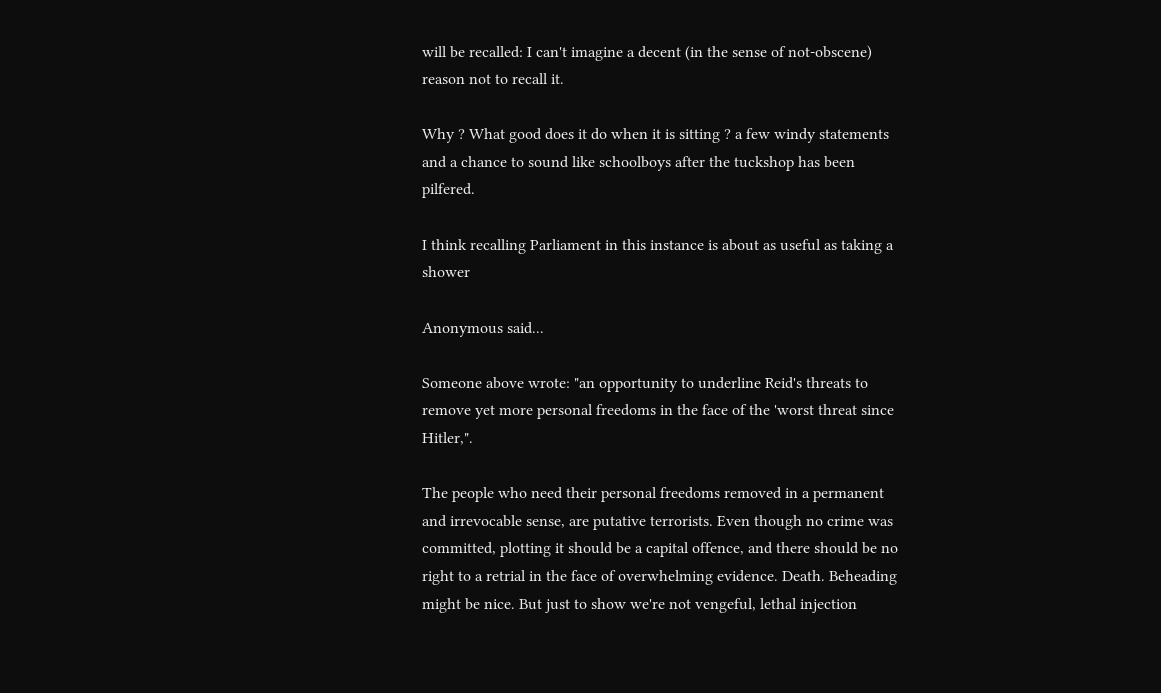will be recalled: I can't imagine a decent (in the sense of not-obscene) reason not to recall it.

Why ? What good does it do when it is sitting ? a few windy statements and a chance to sound like schoolboys after the tuckshop has been pilfered.

I think recalling Parliament in this instance is about as useful as taking a shower

Anonymous said...

Someone above wrote: "an opportunity to underline Reid's threats to remove yet more personal freedoms in the face of the 'worst threat since Hitler,".

The people who need their personal freedoms removed in a permanent and irrevocable sense, are putative terrorists. Even though no crime was committed, plotting it should be a capital offence, and there should be no right to a retrial in the face of overwhelming evidence. Death. Beheading might be nice. But just to show we're not vengeful, lethal injection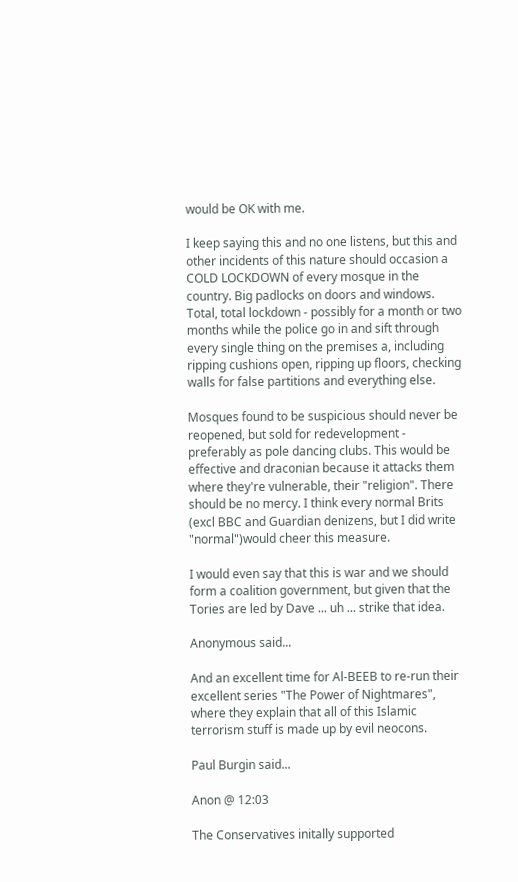would be OK with me.

I keep saying this and no one listens, but this and other incidents of this nature should occasion a COLD LOCKDOWN of every mosque in the country. Big padlocks on doors and windows. Total, total lockdown - possibly for a month or two months while the police go in and sift through every single thing on the premises a, including ripping cushions open, ripping up floors, checking walls for false partitions and everything else.

Mosques found to be suspicious should never be reopened, but sold for redevelopment - preferably as pole dancing clubs. This would be effective and draconian because it attacks them where they're vulnerable, their "religion". There should be no mercy. I think every normal Brits (excl BBC and Guardian denizens, but I did write "normal")would cheer this measure.

I would even say that this is war and we should form a coalition government, but given that the Tories are led by Dave ... uh ... strike that idea.

Anonymous said...

And an excellent time for Al-BEEB to re-run their excellent series "The Power of Nightmares", where they explain that all of this Islamic terrorism stuff is made up by evil neocons.

Paul Burgin said...

Anon @ 12:03

The Conservatives initally supported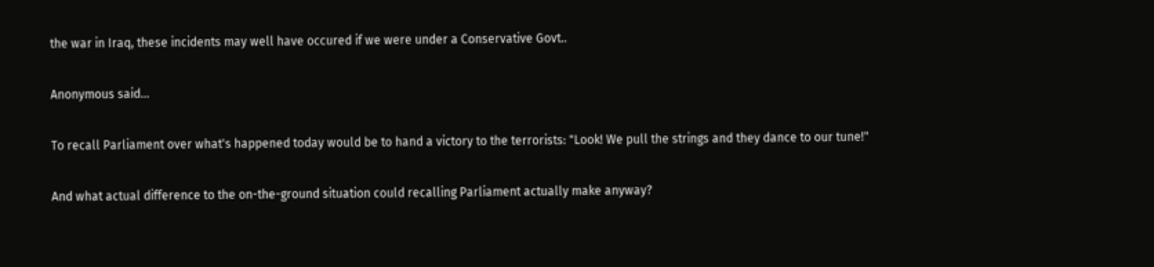the war in Iraq, these incidents may well have occured if we were under a Conservative Govt..

Anonymous said...

To recall Parliament over what's happened today would be to hand a victory to the terrorists: "Look! We pull the strings and they dance to our tune!"

And what actual difference to the on-the-ground situation could recalling Parliament actually make anyway?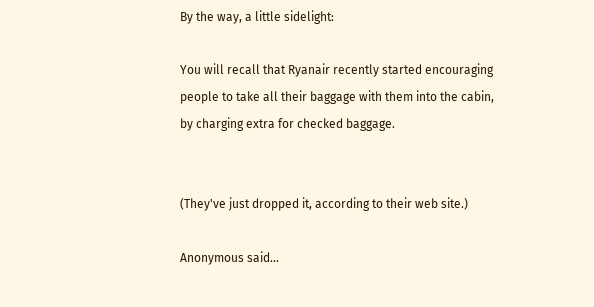By the way, a little sidelight:

You will recall that Ryanair recently started encouraging people to take all their baggage with them into the cabin, by charging extra for checked baggage.


(They've just dropped it, according to their web site.)

Anonymous said...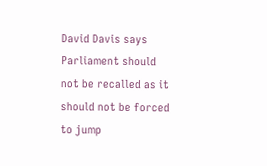David Davis says Parliament should not be recalled as it should not be forced to jump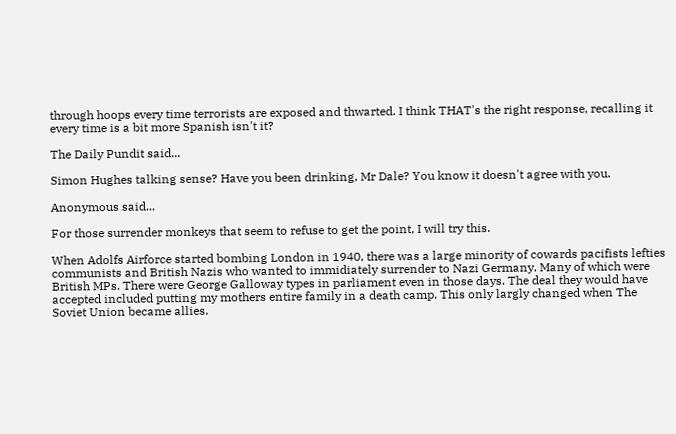through hoops every time terrorists are exposed and thwarted. I think THAT's the right response, recalling it every time is a bit more Spanish isn't it?

The Daily Pundit said...

Simon Hughes talking sense? Have you been drinking, Mr Dale? You know it doesn't agree with you.

Anonymous said...

For those surrender monkeys that seem to refuse to get the point, I will try this.

When Adolfs Airforce started bombing London in 1940, there was a large minority of cowards pacifists lefties communists and British Nazis who wanted to immidiately surrender to Nazi Germany. Many of which were British MPs. There were George Galloway types in parliament even in those days. The deal they would have accepted included putting my mothers entire family in a death camp. This only largly changed when The Soviet Union became allies.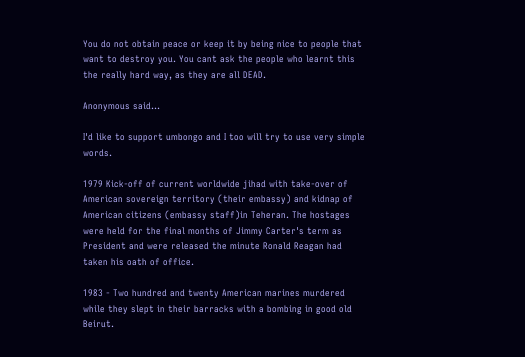You do not obtain peace or keep it by being nice to people that want to destroy you. You cant ask the people who learnt this the really hard way, as they are all DEAD.

Anonymous said...

I'd like to support umbongo and I too will try to use very simple words.

1979 Kick-off of current worldwide jihad with take-over of American sovereign territory (their embassy) and kidnap of American citizens (embassy staff)in Teheran. The hostages were held for the final months of Jimmy Carter's term as President and were released the minute Ronald Reagan had taken his oath of office.

1983 - Two hundred and twenty American marines murdered while they slept in their barracks with a bombing in good old Beirut.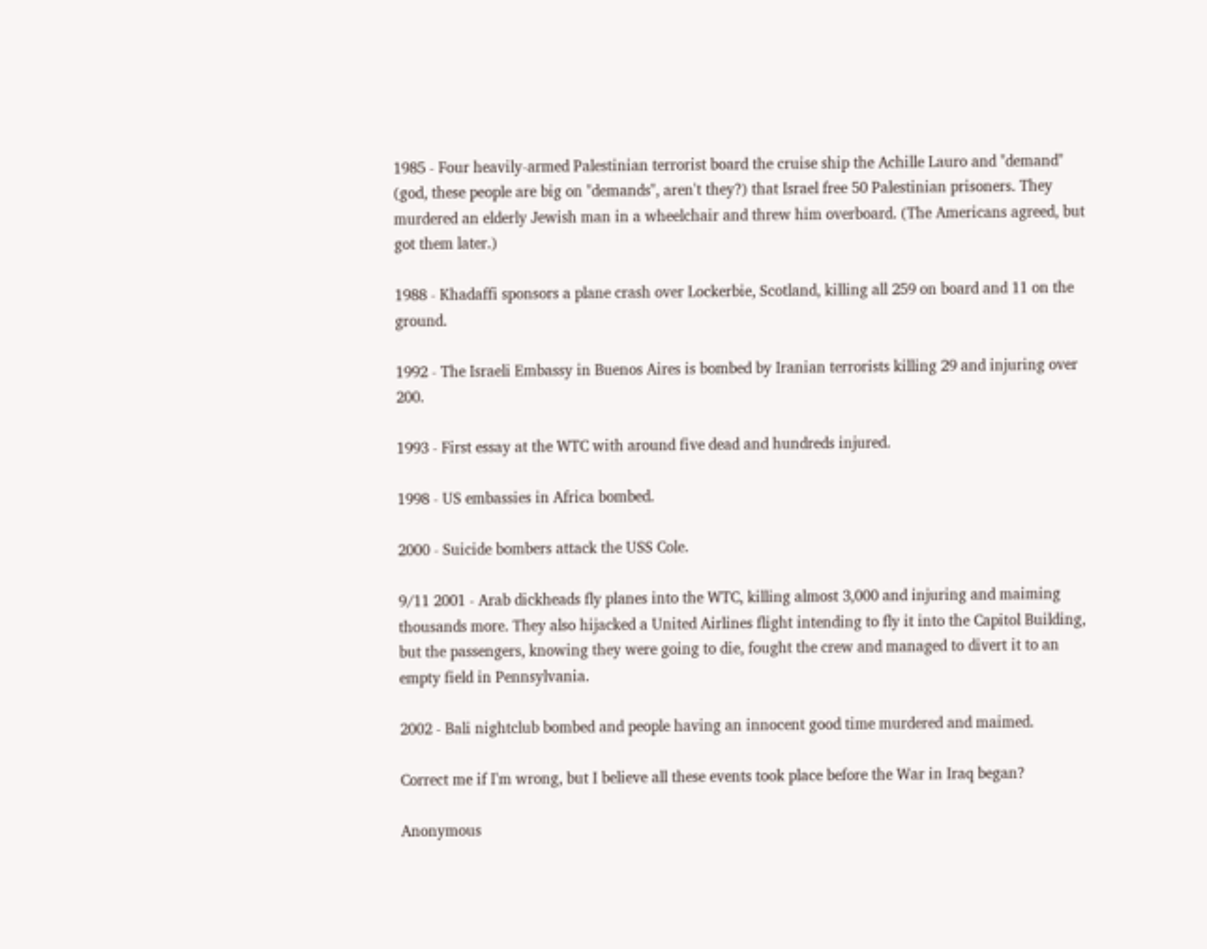1985 - Four heavily-armed Palestinian terrorist board the cruise ship the Achille Lauro and "demand" (god, these people are big on "demands", aren't they?) that Israel free 50 Palestinian prisoners. They murdered an elderly Jewish man in a wheelchair and threw him overboard. (The Americans agreed, but got them later.)

1988 - Khadaffi sponsors a plane crash over Lockerbie, Scotland, killing all 259 on board and 11 on the ground.

1992 - The Israeli Embassy in Buenos Aires is bombed by Iranian terrorists killing 29 and injuring over 200.

1993 - First essay at the WTC with around five dead and hundreds injured.

1998 - US embassies in Africa bombed.

2000 - Suicide bombers attack the USS Cole.

9/11 2001 - Arab dickheads fly planes into the WTC, killing almost 3,000 and injuring and maiming thousands more. They also hijacked a United Airlines flight intending to fly it into the Capitol Building, but the passengers, knowing they were going to die, fought the crew and managed to divert it to an empty field in Pennsylvania.

2002 - Bali nightclub bombed and people having an innocent good time murdered and maimed.

Correct me if I'm wrong, but I believe all these events took place before the War in Iraq began?

Anonymous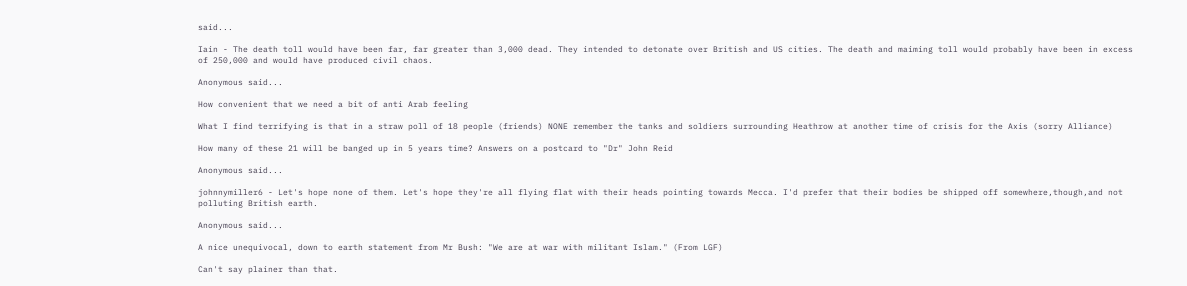said...

Iain - The death toll would have been far, far greater than 3,000 dead. They intended to detonate over British and US cities. The death and maiming toll would probably have been in excess of 250,000 and would have produced civil chaos.

Anonymous said...

How convenient that we need a bit of anti Arab feeling

What I find terrifying is that in a straw poll of 18 people (friends) NONE remember the tanks and soldiers surrounding Heathrow at another time of crisis for the Axis (sorry Alliance)

How many of these 21 will be banged up in 5 years time? Answers on a postcard to "Dr" John Reid

Anonymous said...

johnnymiller6 - Let's hope none of them. Let's hope they're all flying flat with their heads pointing towards Mecca. I'd prefer that their bodies be shipped off somewhere,though,and not polluting British earth.

Anonymous said...

A nice unequivocal, down to earth statement from Mr Bush: "We are at war with militant Islam." (From LGF)

Can't say plainer than that.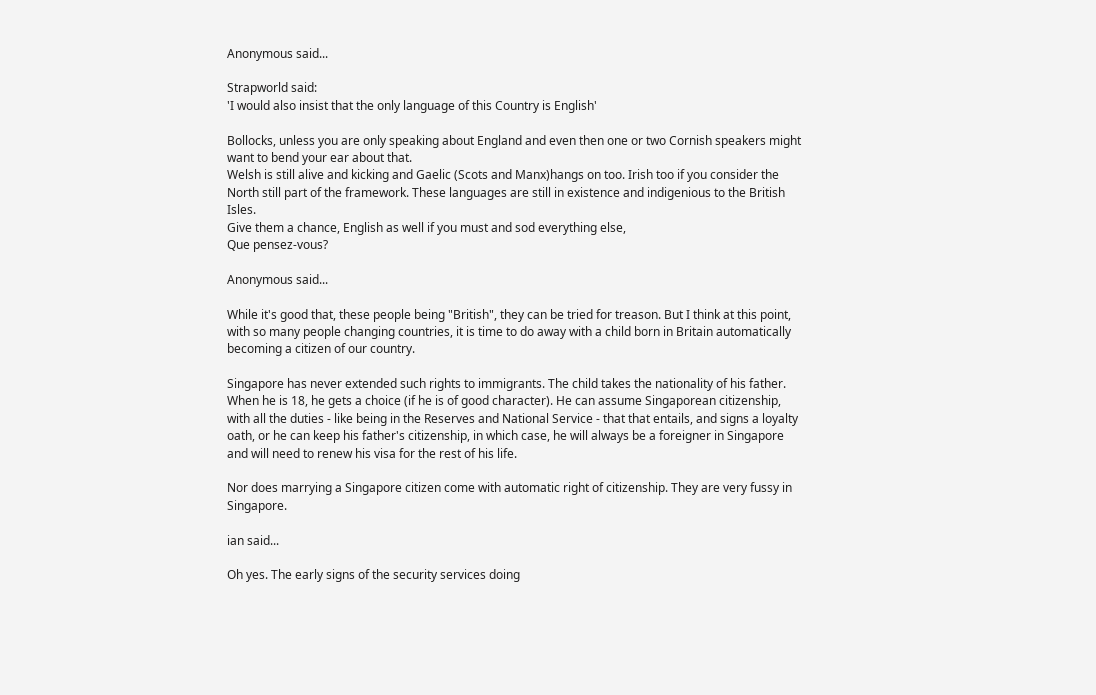Anonymous said...

Strapworld said:
'I would also insist that the only language of this Country is English'

Bollocks, unless you are only speaking about England and even then one or two Cornish speakers might want to bend your ear about that.
Welsh is still alive and kicking and Gaelic (Scots and Manx)hangs on too. Irish too if you consider the North still part of the framework. These languages are still in existence and indigenious to the British Isles.
Give them a chance, English as well if you must and sod everything else,
Que pensez-vous?

Anonymous said...

While it's good that, these people being "British", they can be tried for treason. But I think at this point, with so many people changing countries, it is time to do away with a child born in Britain automatically becoming a citizen of our country.

Singapore has never extended such rights to immigrants. The child takes the nationality of his father. When he is 18, he gets a choice (if he is of good character). He can assume Singaporean citizenship, with all the duties - like being in the Reserves and National Service - that that entails, and signs a loyalty oath, or he can keep his father's citizenship, in which case, he will always be a foreigner in Singapore and will need to renew his visa for the rest of his life.

Nor does marrying a Singapore citizen come with automatic right of citizenship. They are very fussy in Singapore.

ian said...

Oh yes. The early signs of the security services doing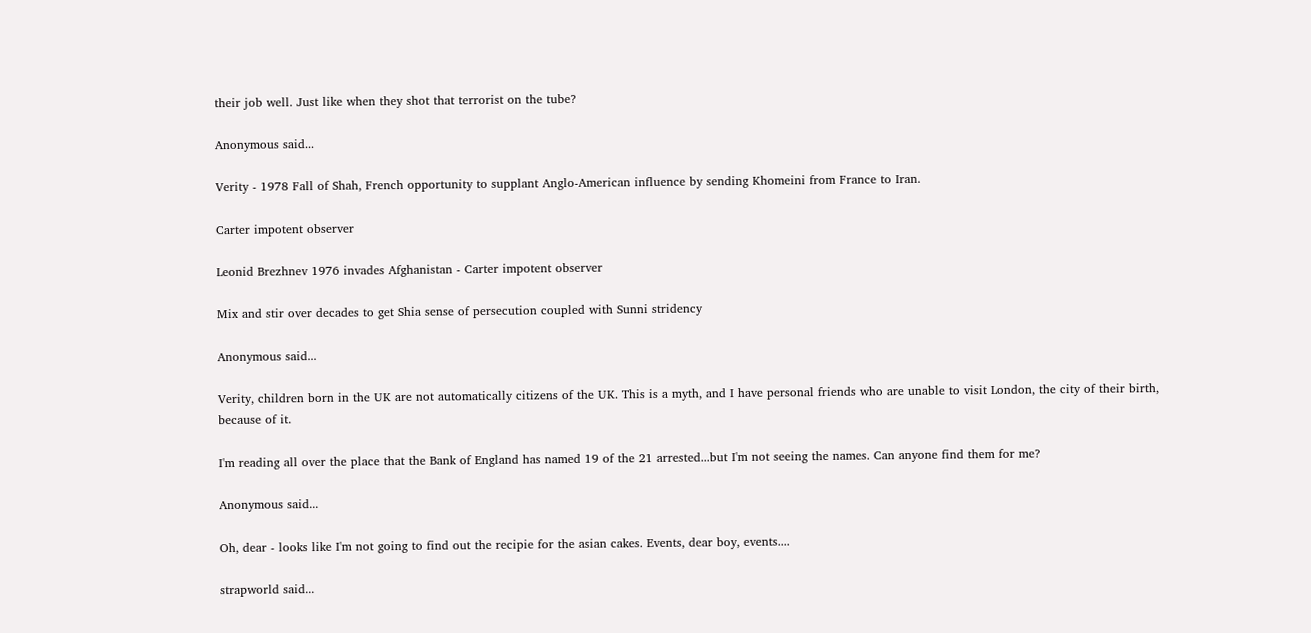their job well. Just like when they shot that terrorist on the tube?

Anonymous said...

Verity - 1978 Fall of Shah, French opportunity to supplant Anglo-American influence by sending Khomeini from France to Iran.

Carter impotent observer

Leonid Brezhnev 1976 invades Afghanistan - Carter impotent observer

Mix and stir over decades to get Shia sense of persecution coupled with Sunni stridency

Anonymous said...

Verity, children born in the UK are not automatically citizens of the UK. This is a myth, and I have personal friends who are unable to visit London, the city of their birth, because of it.

I'm reading all over the place that the Bank of England has named 19 of the 21 arrested...but I'm not seeing the names. Can anyone find them for me?

Anonymous said...

Oh, dear - looks like I'm not going to find out the recipie for the asian cakes. Events, dear boy, events....

strapworld said...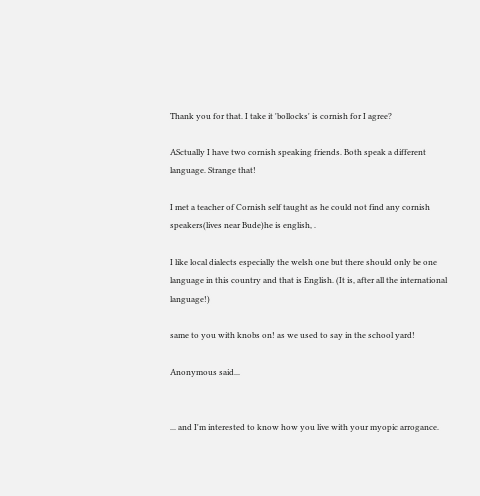Thank you for that. I take it 'bollocks' is cornish for I agree?

ASctually I have two cornish speaking friends. Both speak a different language. Strange that!

I met a teacher of Cornish self taught as he could not find any cornish speakers(lives near Bude)he is english, .

I like local dialects especially the welsh one but there should only be one language in this country and that is English. (It is, after all the international language!)

same to you with knobs on! as we used to say in the school yard!

Anonymous said...


... and I'm interested to know how you live with your myopic arrogance.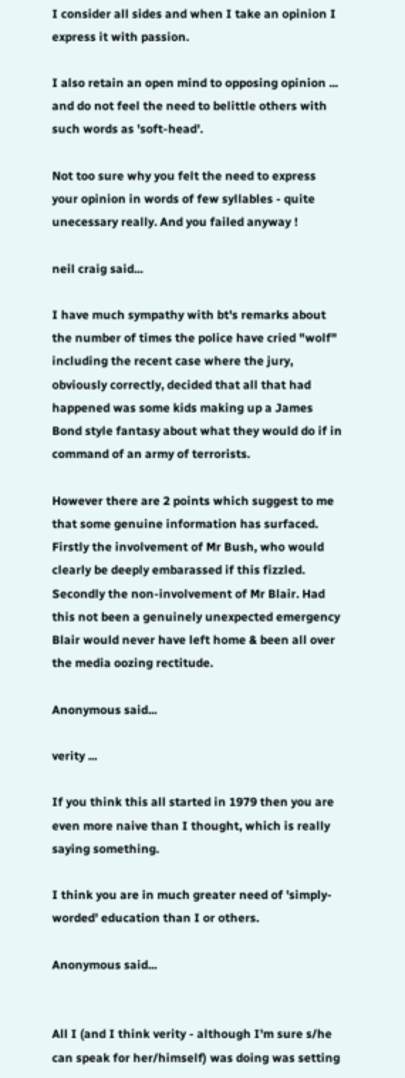I consider all sides and when I take an opinion I express it with passion.

I also retain an open mind to opposing opinion ... and do not feel the need to belittle others with such words as 'soft-head'.

Not too sure why you felt the need to express your opinion in words of few syllables - quite unecessary really. And you failed anyway !

neil craig said...

I have much sympathy with bt's remarks about the number of times the police have cried "wolf" including the recent case where the jury, obviously correctly, decided that all that had happened was some kids making up a James Bond style fantasy about what they would do if in command of an army of terrorists.

However there are 2 points which suggest to me that some genuine information has surfaced. Firstly the involvement of Mr Bush, who would clearly be deeply embarassed if this fizzled. Secondly the non-involvement of Mr Blair. Had this not been a genuinely unexpected emergency Blair would never have left home & been all over the media oozing rectitude.

Anonymous said...

verity ...

If you think this all started in 1979 then you are even more naive than I thought, which is really saying something.

I think you are in much greater need of 'simply-worded' education than I or others.

Anonymous said...


All I (and I think verity - although I'm sure s/he can speak for her/himself) was doing was setting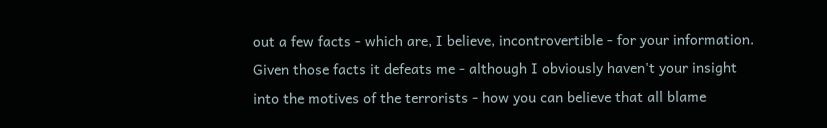out a few facts - which are, I believe, incontrovertible - for your information. Given those facts it defeats me - although I obviously haven't your insight into the motives of the terrorists - how you can believe that all blame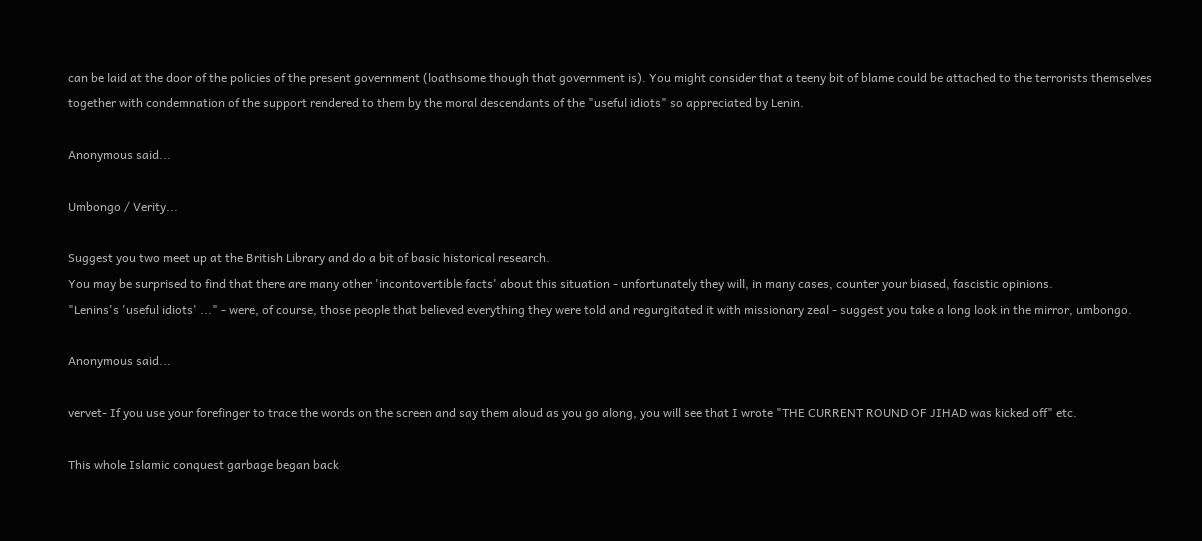can be laid at the door of the policies of the present government (loathsome though that government is). You might consider that a teeny bit of blame could be attached to the terrorists themselves together with condemnation of the support rendered to them by the moral descendants of the "useful idiots" so appreciated by Lenin.

Anonymous said...

Umbongo / Verity...

Suggest you two meet up at the British Library and do a bit of basic historical research.
You may be surprised to find that there are many other 'incontovertible facts' about this situation - unfortunately they will, in many cases, counter your biased, fascistic opinions.
"Lenins's 'useful idiots' ..." - were, of course, those people that believed everything they were told and regurgitated it with missionary zeal - suggest you take a long look in the mirror, umbongo.

Anonymous said...

vervet- If you use your forefinger to trace the words on the screen and say them aloud as you go along, you will see that I wrote "THE CURRENT ROUND OF JIHAD was kicked off" etc.

This whole Islamic conquest garbage began back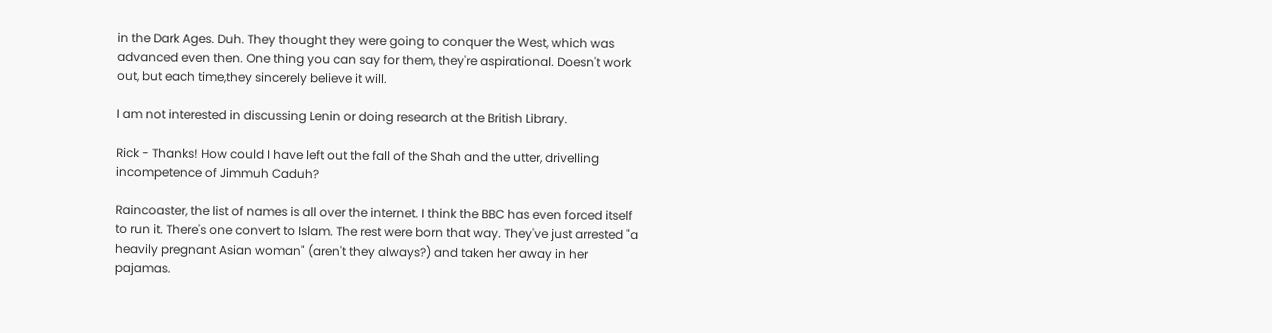in the Dark Ages. Duh. They thought they were going to conquer the West, which was advanced even then. One thing you can say for them, they're aspirational. Doesn't work out, but each time,they sincerely believe it will.

I am not interested in discussing Lenin or doing research at the British Library.

Rick - Thanks! How could I have left out the fall of the Shah and the utter, drivelling incompetence of Jimmuh Caduh?

Raincoaster, the list of names is all over the internet. I think the BBC has even forced itself to run it. There's one convert to Islam. The rest were born that way. They've just arrested "a heavily pregnant Asian woman" (aren't they always?) and taken her away in her pajamas.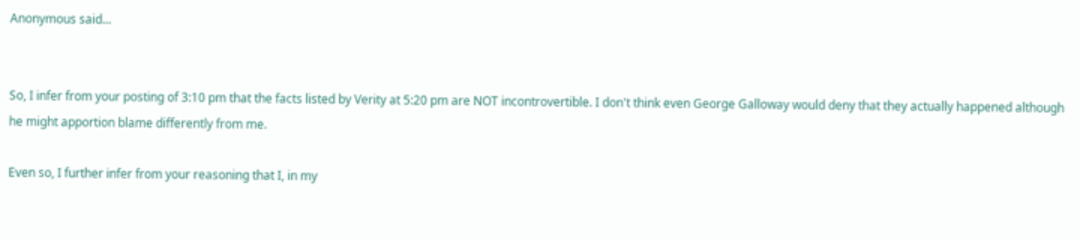Anonymous said...


So, I infer from your posting of 3:10 pm that the facts listed by Verity at 5:20 pm are NOT incontrovertible. I don't think even George Galloway would deny that they actually happened although he might apportion blame differently from me.

Even so, I further infer from your reasoning that I, in my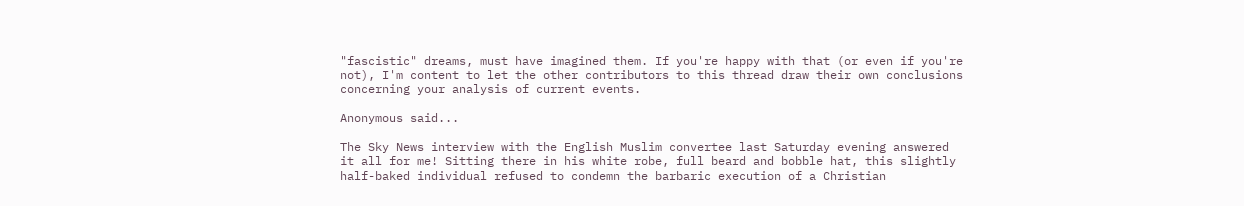"fascistic" dreams, must have imagined them. If you're happy with that (or even if you're not), I'm content to let the other contributors to this thread draw their own conclusions concerning your analysis of current events.

Anonymous said...

The Sky News interview with the English Muslim convertee last Saturday evening answered it all for me! Sitting there in his white robe, full beard and bobble hat, this slightly half-baked individual refused to condemn the barbaric execution of a Christian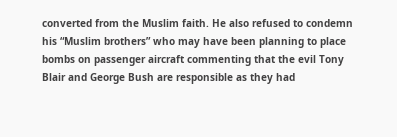converted from the Muslim faith. He also refused to condemn his “Muslim brothers” who may have been planning to place bombs on passenger aircraft commenting that the evil Tony Blair and George Bush are responsible as they had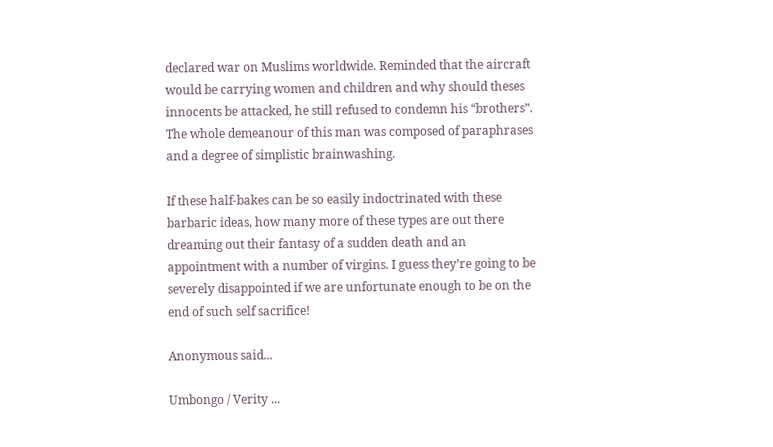declared war on Muslims worldwide. Reminded that the aircraft would be carrying women and children and why should theses innocents be attacked, he still refused to condemn his “brothers”. The whole demeanour of this man was composed of paraphrases and a degree of simplistic brainwashing.

If these half-bakes can be so easily indoctrinated with these barbaric ideas, how many more of these types are out there dreaming out their fantasy of a sudden death and an appointment with a number of virgins. I guess they’re going to be severely disappointed if we are unfortunate enough to be on the end of such self sacrifice!

Anonymous said...

Umbongo / Verity ...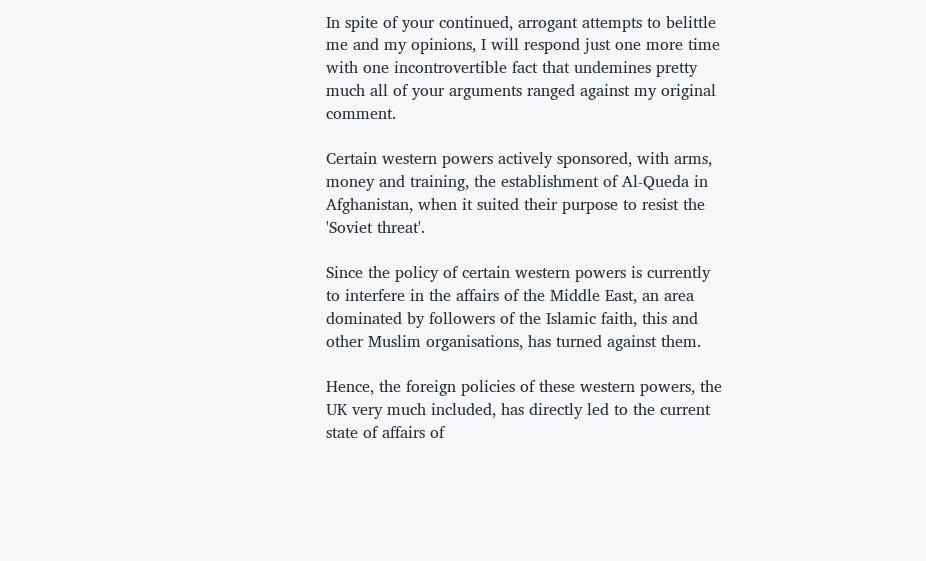In spite of your continued, arrogant attempts to belittle me and my opinions, I will respond just one more time with one incontrovertible fact that undemines pretty much all of your arguments ranged against my original comment.

Certain western powers actively sponsored, with arms, money and training, the establishment of Al-Queda in Afghanistan, when it suited their purpose to resist the 'Soviet threat'.

Since the policy of certain western powers is currently to interfere in the affairs of the Middle East, an area dominated by followers of the Islamic faith, this and other Muslim organisations, has turned against them.

Hence, the foreign policies of these western powers, the UK very much included, has directly led to the current state of affairs of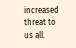increased threat to us all.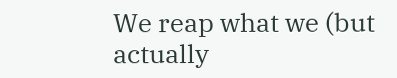We reap what we (but actually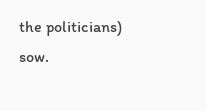the politicians) sow.